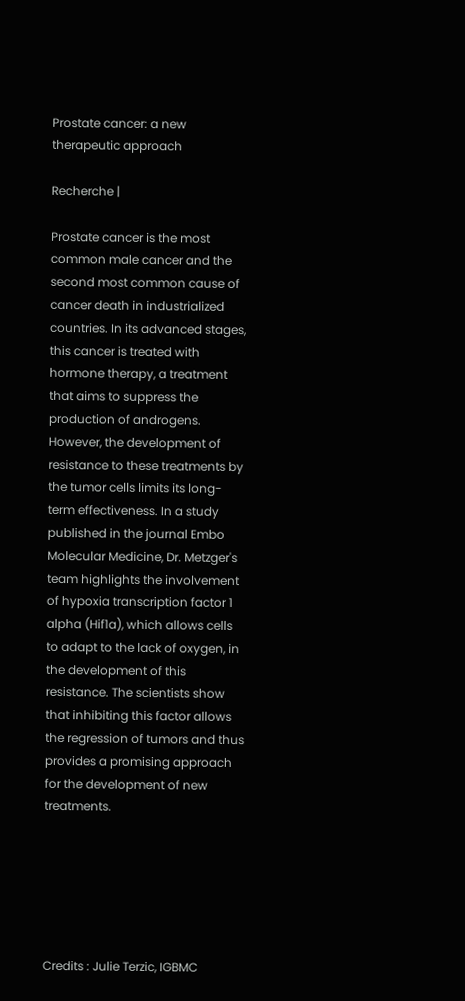Prostate cancer: a new therapeutic approach

Recherche |

Prostate cancer is the most common male cancer and the second most common cause of cancer death in industrialized countries. In its advanced stages, this cancer is treated with hormone therapy, a treatment that aims to suppress the production of androgens. However, the development of resistance to these treatments by the tumor cells limits its long-term effectiveness. In a study published in the journal Embo Molecular Medicine, Dr. Metzger's team highlights the involvement of hypoxia transcription factor 1 alpha (Hif1a), which allows cells to adapt to the lack of oxygen, in the development of this resistance. The scientists show that inhibiting this factor allows the regression of tumors and thus provides a promising approach for the development of new treatments.






Credits : Julie Terzic, IGBMC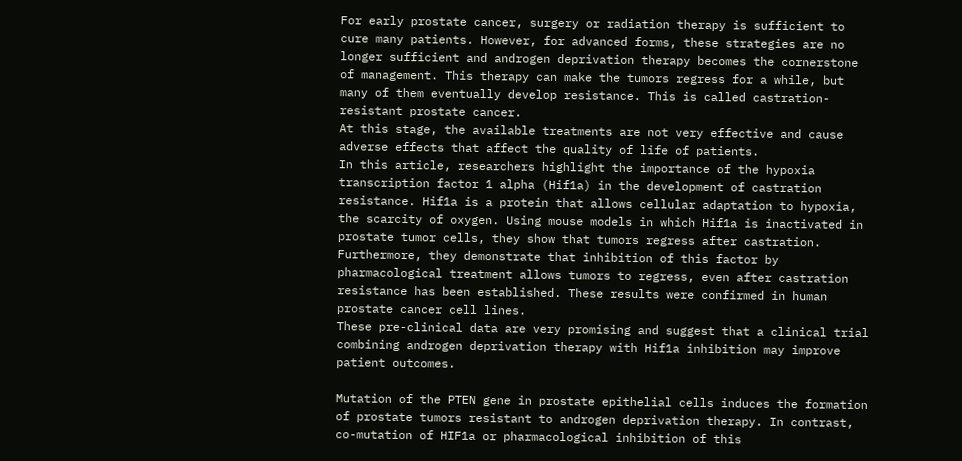For early prostate cancer, surgery or radiation therapy is sufficient to cure many patients. However, for advanced forms, these strategies are no longer sufficient and androgen deprivation therapy becomes the cornerstone of management. This therapy can make the tumors regress for a while, but many of them eventually develop resistance. This is called castration-resistant prostate cancer.
At this stage, the available treatments are not very effective and cause adverse effects that affect the quality of life of patients.
In this article, researchers highlight the importance of the hypoxia transcription factor 1 alpha (Hif1a) in the development of castration resistance. Hif1a is a protein that allows cellular adaptation to hypoxia, the scarcity of oxygen. Using mouse models in which Hif1a is inactivated in prostate tumor cells, they show that tumors regress after castration. Furthermore, they demonstrate that inhibition of this factor by pharmacological treatment allows tumors to regress, even after castration resistance has been established. These results were confirmed in human prostate cancer cell lines.
These pre-clinical data are very promising and suggest that a clinical trial combining androgen deprivation therapy with Hif1a inhibition may improve patient outcomes.

Mutation of the PTEN gene in prostate epithelial cells induces the formation of prostate tumors resistant to androgen deprivation therapy. In contrast, co-mutation of HIF1a or pharmacological inhibition of this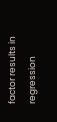factor results in regression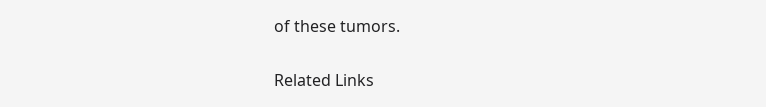of these tumors.

Related Links